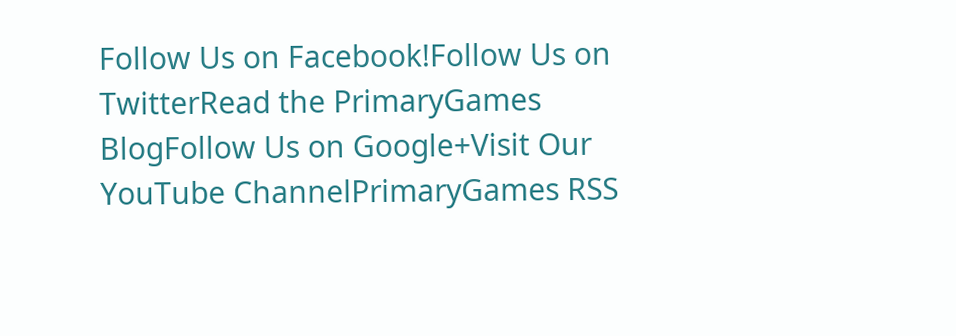Follow Us on Facebook!Follow Us on TwitterRead the PrimaryGames BlogFollow Us on Google+Visit Our YouTube ChannelPrimaryGames RSS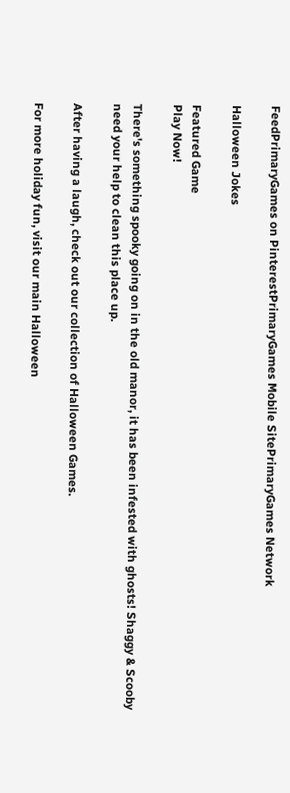FeedPrimaryGames on PinterestPrimaryGames Mobile SitePrimaryGames Network

Halloween Jokes

Featured Game
Play Now!

There's something spooky going on in the old manor, it has been infested with ghosts! Shaggy & Scooby need your help to clean this place up.

After having a laugh, check out our collection of Halloween Games.

For more holiday fun, visit our main Halloween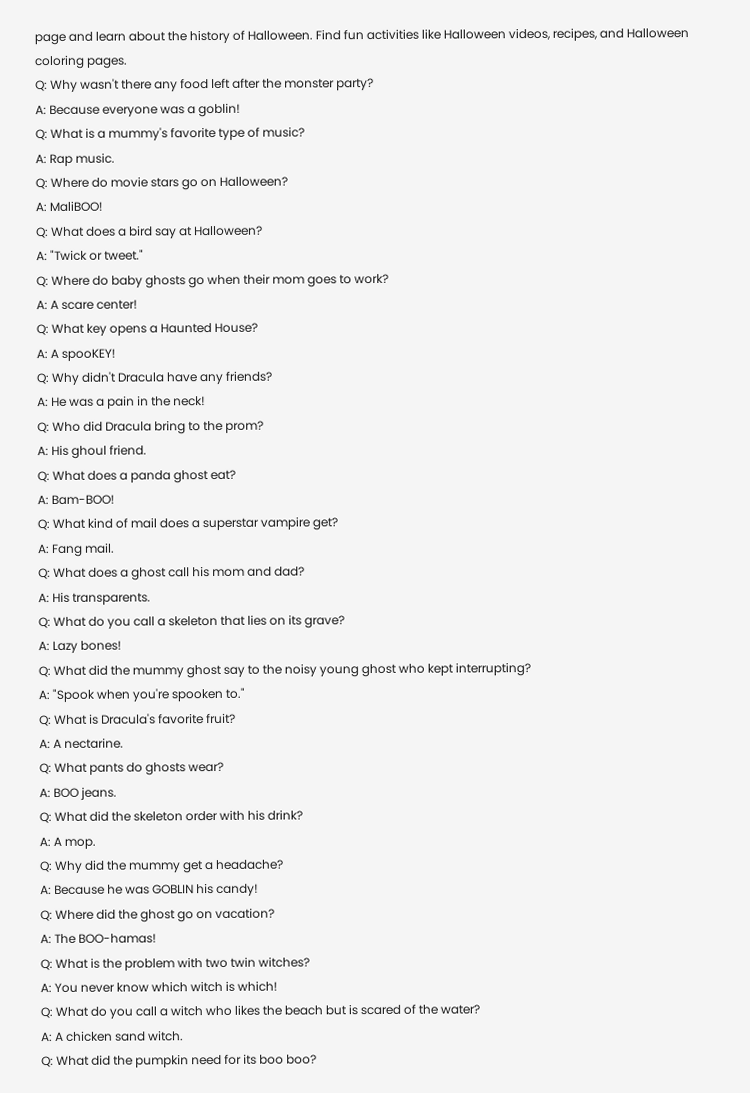page and learn about the history of Halloween. Find fun activities like Halloween videos, recipes, and Halloween coloring pages.
Q: Why wasn't there any food left after the monster party?
A: Because everyone was a goblin!
Q: What is a mummy's favorite type of music?
A: Rap music.
Q: Where do movie stars go on Halloween?
A: MaliBOO!
Q: What does a bird say at Halloween?
A: "Twick or tweet."
Q: Where do baby ghosts go when their mom goes to work?
A: A scare center!
Q: What key opens a Haunted House?
A: A spooKEY!
Q: Why didn't Dracula have any friends?
A: He was a pain in the neck!
Q: Who did Dracula bring to the prom?
A: His ghoul friend.
Q: What does a panda ghost eat?
A: Bam-BOO!
Q: What kind of mail does a superstar vampire get?
A: Fang mail.
Q: What does a ghost call his mom and dad?
A: His transparents.
Q: What do you call a skeleton that lies on its grave?
A: Lazy bones!
Q: What did the mummy ghost say to the noisy young ghost who kept interrupting?
A: "Spook when you're spooken to."
Q: What is Dracula's favorite fruit?
A: A nectarine.
Q: What pants do ghosts wear?
A: BOO jeans.
Q: What did the skeleton order with his drink?
A: A mop.
Q: Why did the mummy get a headache?
A: Because he was GOBLIN his candy!
Q: Where did the ghost go on vacation?
A: The BOO-hamas!
Q: What is the problem with two twin witches?
A: You never know which witch is which!
Q: What do you call a witch who likes the beach but is scared of the water?
A: A chicken sand witch.
Q: What did the pumpkin need for its boo boo?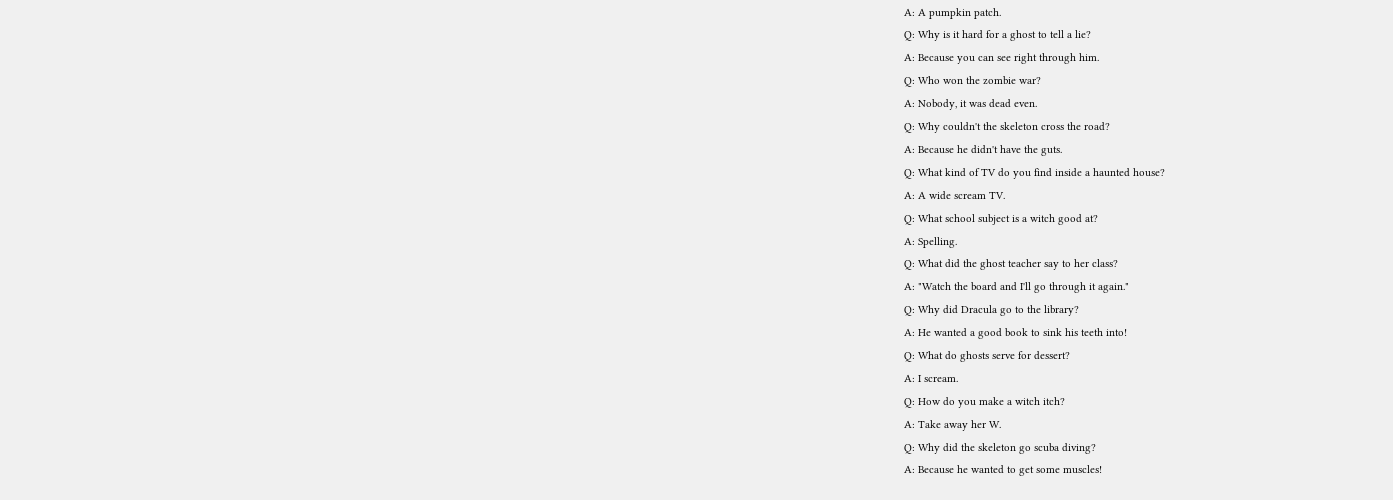A: A pumpkin patch.
Q: Why is it hard for a ghost to tell a lie?
A: Because you can see right through him.
Q: Who won the zombie war?
A: Nobody, it was dead even.
Q: Why couldn't the skeleton cross the road?
A: Because he didn't have the guts.
Q: What kind of TV do you find inside a haunted house?
A: A wide scream TV.
Q: What school subject is a witch good at?
A: Spelling.
Q: What did the ghost teacher say to her class?
A: "Watch the board and I'll go through it again."
Q: Why did Dracula go to the library?
A: He wanted a good book to sink his teeth into!
Q: What do ghosts serve for dessert?
A: I scream.
Q: How do you make a witch itch?
A: Take away her W.
Q: Why did the skeleton go scuba diving?
A: Because he wanted to get some muscles!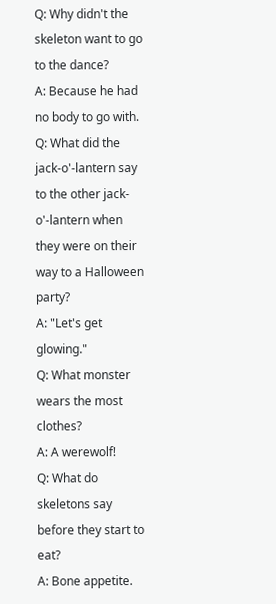Q: Why didn't the skeleton want to go to the dance?
A: Because he had no body to go with.
Q: What did the jack-o'-lantern say to the other jack-o'-lantern when they were on their way to a Halloween party?
A: "Let's get glowing."
Q: What monster wears the most clothes?
A: A werewolf!
Q: What do skeletons say before they start to eat?
A: Bone appetite.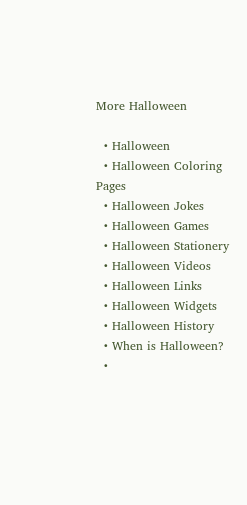More Halloween

  • Halloween
  • Halloween Coloring Pages
  • Halloween Jokes
  • Halloween Games
  • Halloween Stationery
  • Halloween Videos
  • Halloween Links
  • Halloween Widgets
  • Halloween History
  • When is Halloween?
  •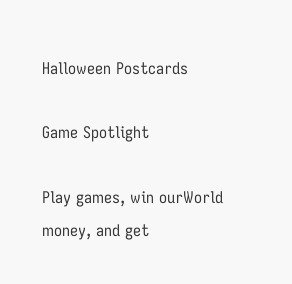Halloween Postcards

Game Spotlight

Play games, win ourWorld money, and get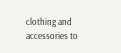clothing and accessories to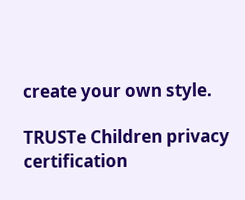create your own style.

TRUSTe Children privacy certification